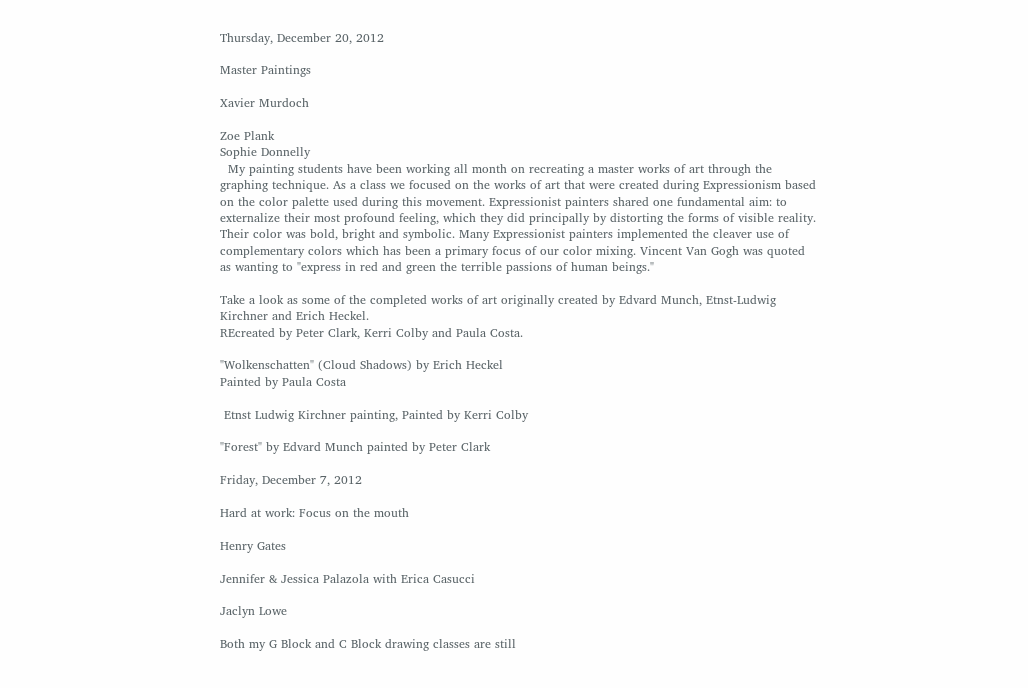Thursday, December 20, 2012

Master Paintings

Xavier Murdoch

Zoe Plank
Sophie Donnelly
  My painting students have been working all month on recreating a master works of art through the graphing technique. As a class we focused on the works of art that were created during Expressionism based on the color palette used during this movement. Expressionist painters shared one fundamental aim: to externalize their most profound feeling, which they did principally by distorting the forms of visible reality. Their color was bold, bright and symbolic. Many Expressionist painters implemented the cleaver use of complementary colors which has been a primary focus of our color mixing. Vincent Van Gogh was quoted as wanting to "express in red and green the terrible passions of human beings."

Take a look as some of the completed works of art originally created by Edvard Munch, Etnst-Ludwig Kirchner and Erich Heckel.
REcreated by Peter Clark, Kerri Colby and Paula Costa.

"Wolkenschatten" (Cloud Shadows) by Erich Heckel
Painted by Paula Costa

 Etnst Ludwig Kirchner painting, Painted by Kerri Colby

"Forest" by Edvard Munch painted by Peter Clark

Friday, December 7, 2012

Hard at work: Focus on the mouth

Henry Gates

Jennifer & Jessica Palazola with Erica Casucci

Jaclyn Lowe

Both my G Block and C Block drawing classes are still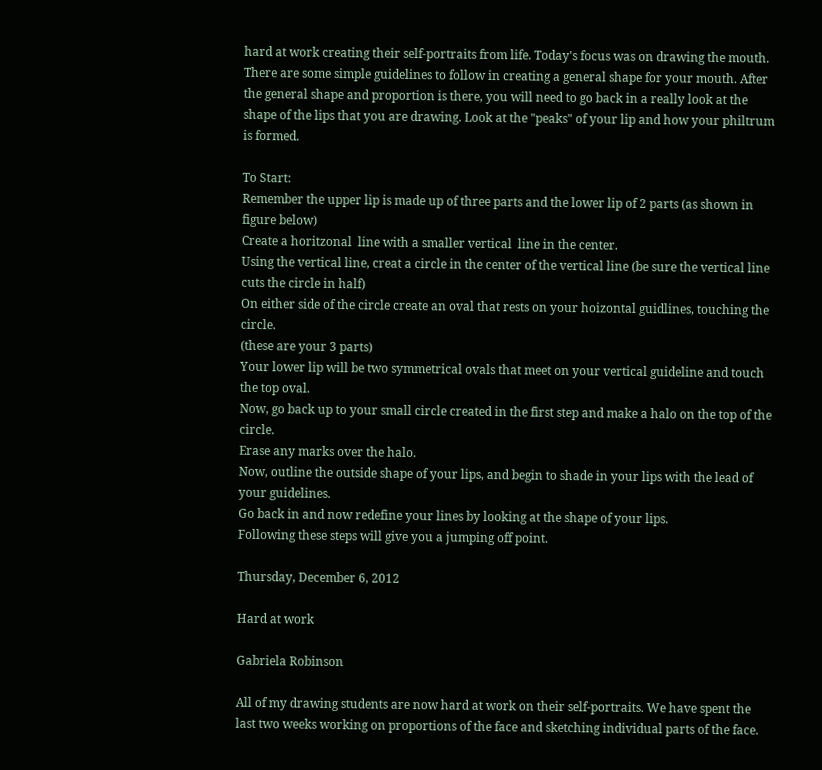hard at work creating their self-portraits from life. Today's focus was on drawing the mouth. There are some simple guidelines to follow in creating a general shape for your mouth. After the general shape and proportion is there, you will need to go back in a really look at the shape of the lips that you are drawing. Look at the "peaks" of your lip and how your philtrum is formed.

To Start:
Remember the upper lip is made up of three parts and the lower lip of 2 parts (as shown in figure below)
Create a horitzonal  line with a smaller vertical  line in the center.
Using the vertical line, creat a circle in the center of the vertical line (be sure the vertical line cuts the circle in half)
On either side of the circle create an oval that rests on your hoizontal guidlines, touching the circle.
(these are your 3 parts)
Your lower lip will be two symmetrical ovals that meet on your vertical guideline and touch the top oval.
Now, go back up to your small circle created in the first step and make a halo on the top of the circle.
Erase any marks over the halo.
Now, outline the outside shape of your lips, and begin to shade in your lips with the lead of your guidelines.
Go back in and now redefine your lines by looking at the shape of your lips.
Following these steps will give you a jumping off point.

Thursday, December 6, 2012

Hard at work

Gabriela Robinson

All of my drawing students are now hard at work on their self-portraits. We have spent the last two weeks working on proportions of the face and sketching individual parts of the face.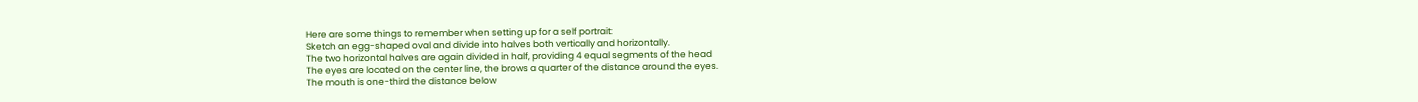Here are some things to remember when setting up for a self portrait:
Sketch an egg-shaped oval and divide into halves both vertically and horizontally.
The two horizontal halves are again divided in half, providing 4 equal segments of the head
The eyes are located on the center line, the brows a quarter of the distance around the eyes.
The mouth is one-third the distance below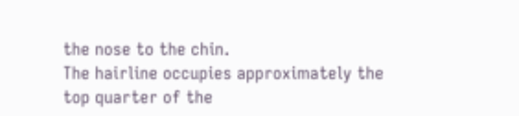the nose to the chin.
The hairline occupies approximately the top quarter of the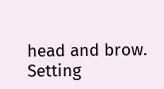head and brow.
Setting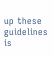up these guidelines is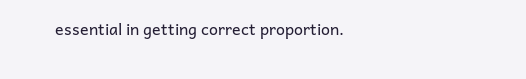essential in getting correct proportion.